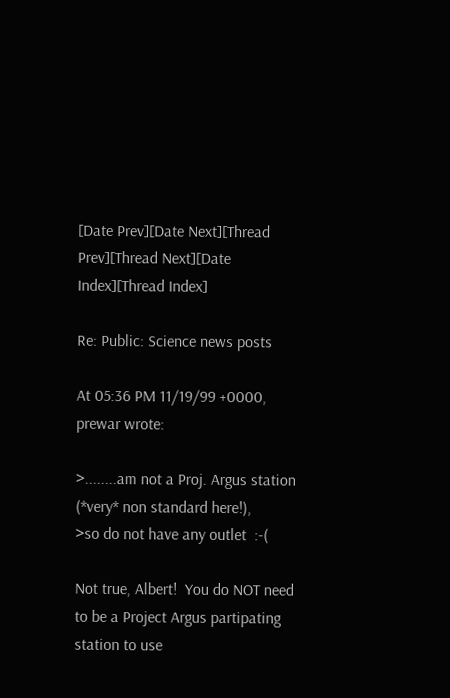[Date Prev][Date Next][Thread Prev][Thread Next][Date Index][Thread Index]

Re: Public: Science news posts

At 05:36 PM 11/19/99 +0000, prewar wrote:

>........am not a Proj. Argus station  (*very* non standard here!),
>so do not have any outlet  :-(

Not true, Albert!  You do NOT need to be a Project Argus partipating station to use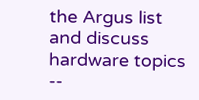the Argus list and discuss hardware topics --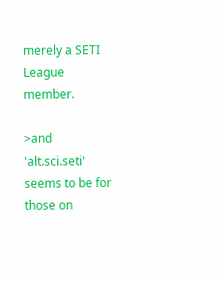merely a SETI League member.

>and 'alt.sci.seti' seems to be for those on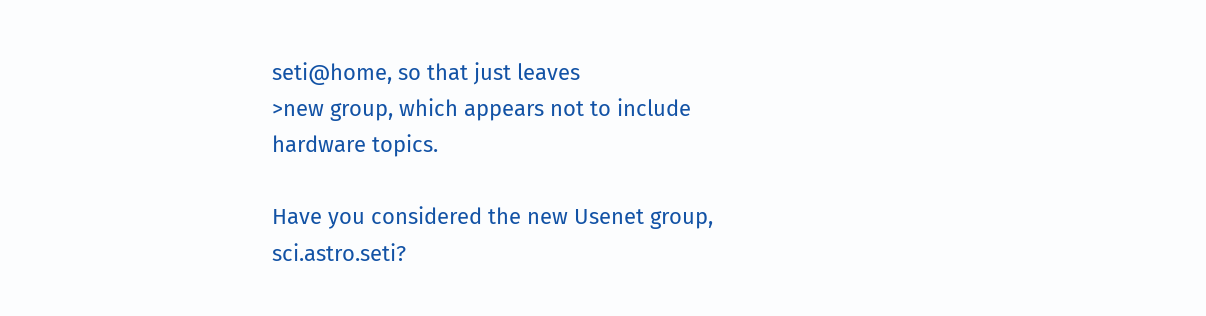seti@home, so that just leaves
>new group, which appears not to include hardware topics.

Have you considered the new Usenet group, sci.astro.seti?